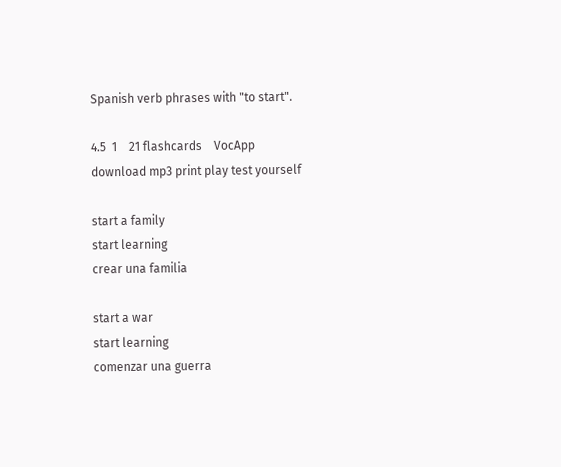Spanish verb phrases with "to start".

4.5  1    21 flashcards    VocApp
download mp3 print play test yourself

start a family
start learning
crear una familia

start a war
start learning
comenzar una guerra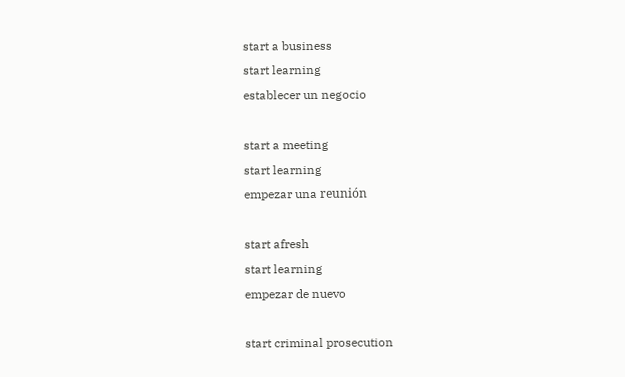start a business
start learning
establecer un negocio

start a meeting
start learning
empezar una reunión

start afresh
start learning
empezar de nuevo

start criminal prosecution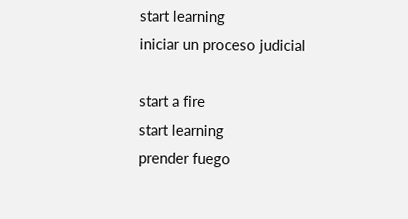start learning
iniciar un proceso judicial

start a fire
start learning
prender fuego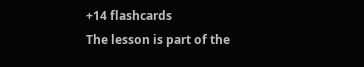+14 flashcards
The lesson is part of the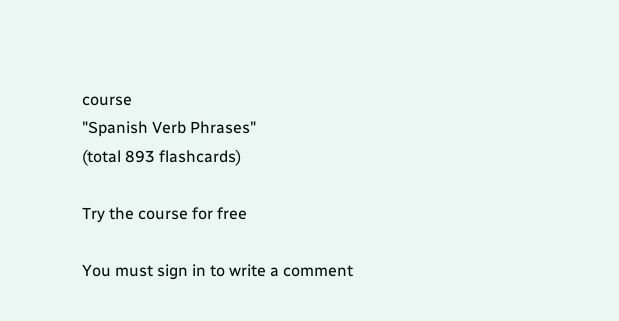course
"Spanish Verb Phrases"
(total 893 flashcards)

Try the course for free

You must sign in to write a comment